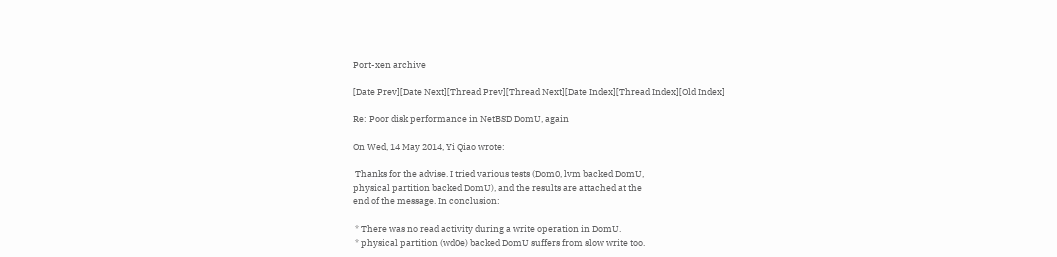Port-xen archive

[Date Prev][Date Next][Thread Prev][Thread Next][Date Index][Thread Index][Old Index]

Re: Poor disk performance in NetBSD DomU, again

On Wed, 14 May 2014, Yi Qiao wrote:

 Thanks for the advise. I tried various tests (Dom0, lvm backed DomU,
physical partition backed DomU), and the results are attached at the
end of the message. In conclusion:

 * There was no read activity during a write operation in DomU.
 * physical partition (wd0e) backed DomU suffers from slow write too.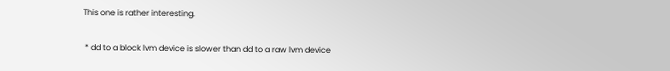This one is rather interesting.

 * dd to a block lvm device is slower than dd to a raw lvm device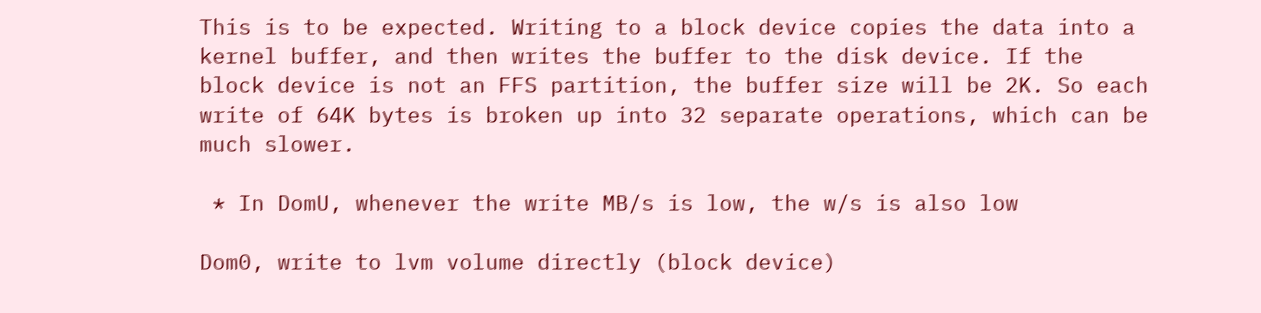This is to be expected. Writing to a block device copies the data into a kernel buffer, and then writes the buffer to the disk device. If the block device is not an FFS partition, the buffer size will be 2K. So each write of 64K bytes is broken up into 32 separate operations, which can be much slower.

 * In DomU, whenever the write MB/s is low, the w/s is also low

Dom0, write to lvm volume directly (block device)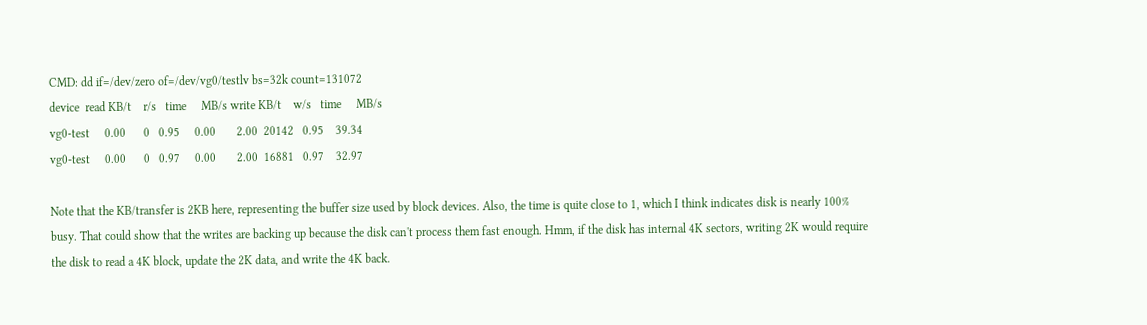CMD: dd if=/dev/zero of=/dev/vg0/testlv bs=32k count=131072
device  read KB/t    r/s   time     MB/s write KB/t    w/s   time     MB/s
vg0-test     0.00      0   0.95     0.00       2.00  20142   0.95    39.34
vg0-test     0.00      0   0.97     0.00       2.00  16881   0.97    32.97

Note that the KB/transfer is 2KB here, representing the buffer size used by block devices. Also, the time is quite close to 1, which I think indicates disk is nearly 100% busy. That could show that the writes are backing up because the disk can't process them fast enough. Hmm, if the disk has internal 4K sectors, writing 2K would require the disk to read a 4K block, update the 2K data, and write the 4K back.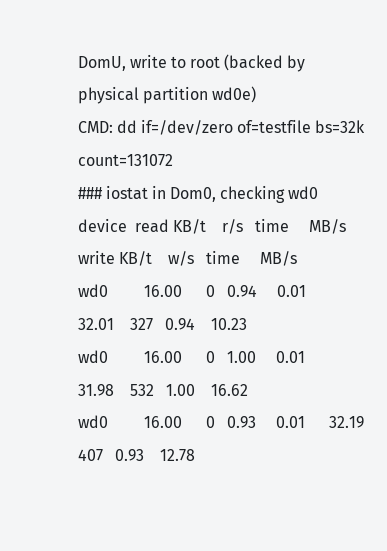DomU, write to root (backed by physical partition wd0e)
CMD: dd if=/dev/zero of=testfile bs=32k count=131072
### iostat in Dom0, checking wd0
device  read KB/t    r/s   time     MB/s write KB/t    w/s   time     MB/s
wd0         16.00      0   0.94     0.01      32.01    327   0.94    10.23
wd0         16.00      0   1.00     0.01      31.98    532   1.00    16.62
wd0         16.00      0   0.93     0.01      32.19    407   0.93    12.78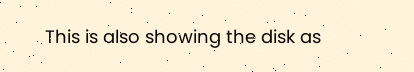This is also showing the disk as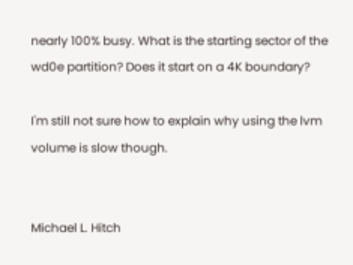nearly 100% busy. What is the starting sector of the wd0e partition? Does it start on a 4K boundary?

I'm still not sure how to explain why using the lvm volume is slow though.


Michael L. Hitch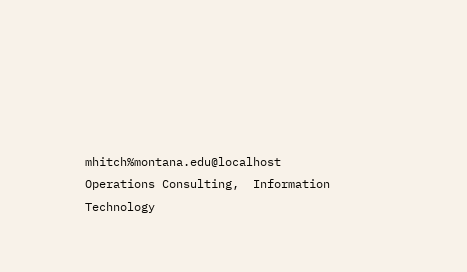mhitch%montana.edu@localhost
Operations Consulting,  Information Technology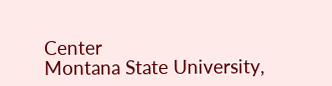Center
Montana State University,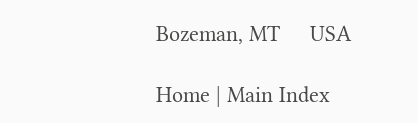Bozeman, MT     USA

Home | Main Index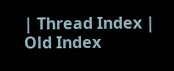| Thread Index | Old Index